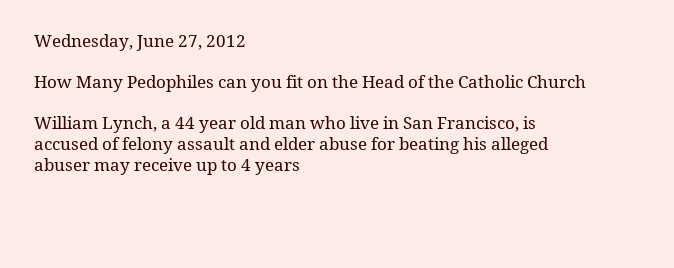Wednesday, June 27, 2012

How Many Pedophiles can you fit on the Head of the Catholic Church

William Lynch, a 44 year old man who live in San Francisco, is accused of felony assault and elder abuse for beating his alleged abuser may receive up to 4 years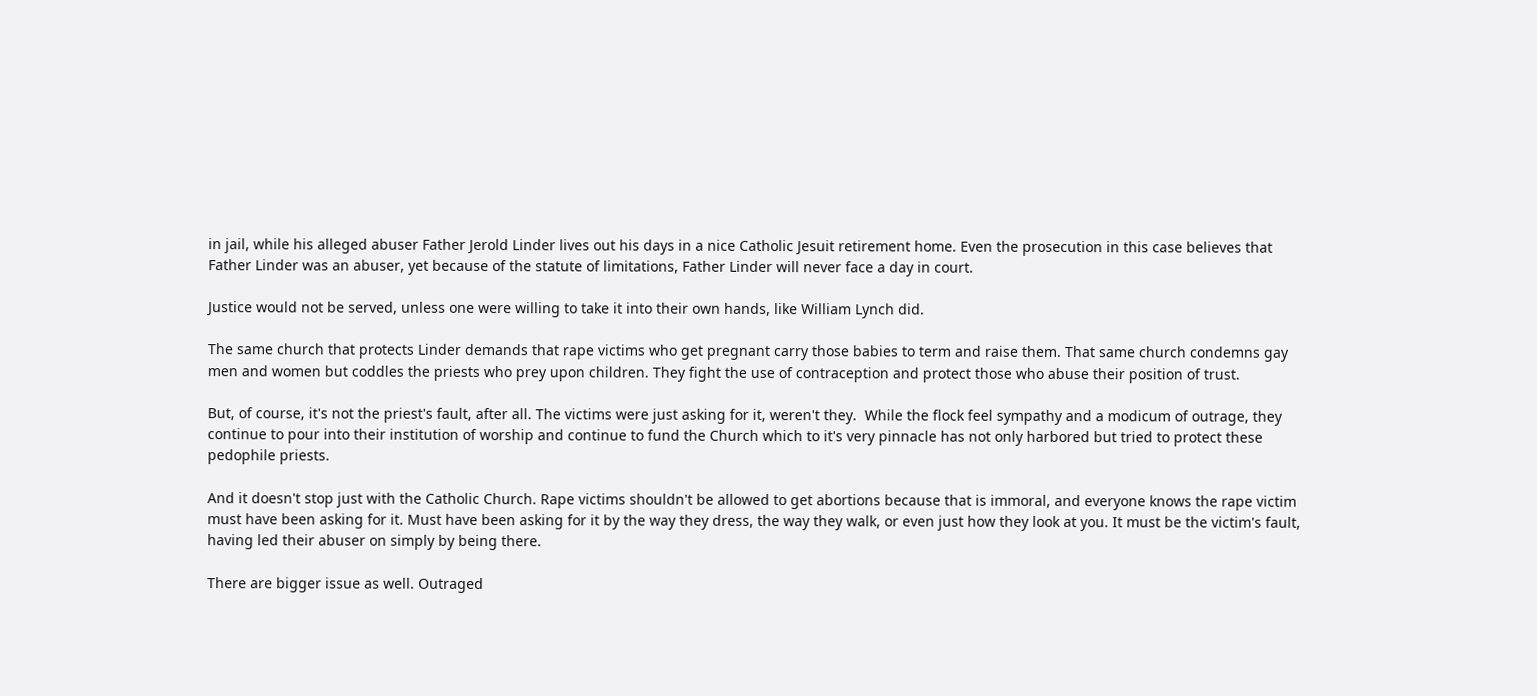in jail, while his alleged abuser Father Jerold Linder lives out his days in a nice Catholic Jesuit retirement home. Even the prosecution in this case believes that Father Linder was an abuser, yet because of the statute of limitations, Father Linder will never face a day in court.

Justice would not be served, unless one were willing to take it into their own hands, like William Lynch did.

The same church that protects Linder demands that rape victims who get pregnant carry those babies to term and raise them. That same church condemns gay men and women but coddles the priests who prey upon children. They fight the use of contraception and protect those who abuse their position of trust.

But, of course, it's not the priest's fault, after all. The victims were just asking for it, weren't they.  While the flock feel sympathy and a modicum of outrage, they continue to pour into their institution of worship and continue to fund the Church which to it's very pinnacle has not only harbored but tried to protect these pedophile priests.

And it doesn't stop just with the Catholic Church. Rape victims shouldn't be allowed to get abortions because that is immoral, and everyone knows the rape victim must have been asking for it. Must have been asking for it by the way they dress, the way they walk, or even just how they look at you. It must be the victim's fault, having led their abuser on simply by being there.

There are bigger issue as well. Outraged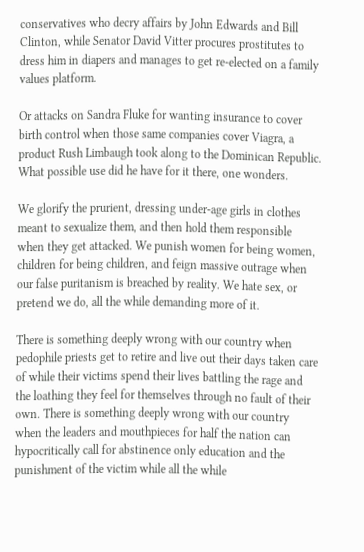conservatives who decry affairs by John Edwards and Bill Clinton, while Senator David Vitter procures prostitutes to dress him in diapers and manages to get re-elected on a family values platform.

Or attacks on Sandra Fluke for wanting insurance to cover birth control when those same companies cover Viagra, a product Rush Limbaugh took along to the Dominican Republic. What possible use did he have for it there, one wonders.

We glorify the prurient, dressing under-age girls in clothes meant to sexualize them, and then hold them responsible when they get attacked. We punish women for being women, children for being children, and feign massive outrage when our false puritanism is breached by reality. We hate sex, or pretend we do, all the while demanding more of it.

There is something deeply wrong with our country when pedophile priests get to retire and live out their days taken care of while their victims spend their lives battling the rage and the loathing they feel for themselves through no fault of their own. There is something deeply wrong with our country when the leaders and mouthpieces for half the nation can hypocritically call for abstinence only education and the punishment of the victim while all the while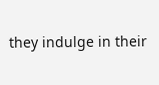they indulge in their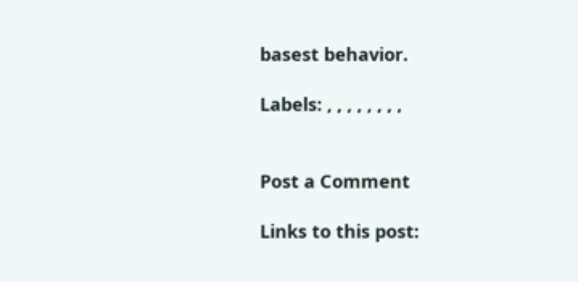basest behavior.

Labels: , , , , , , , ,


Post a Comment

Links to this post: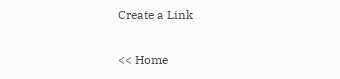Create a Link

<< Home